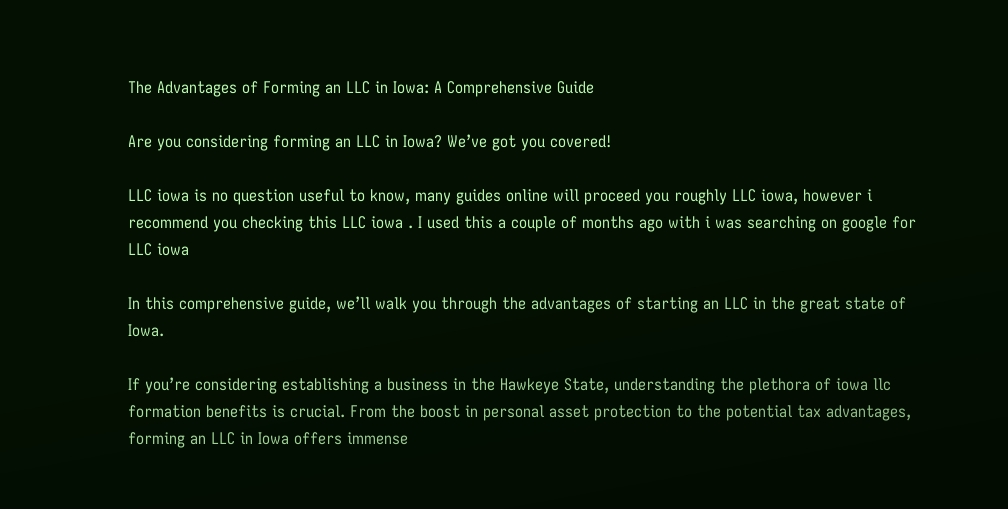The Advantages of Forming an LLC in Iowa: A Comprehensive Guide

Are you considering forming an LLC in Iowa? We’ve got you covered!

LLC iowa is no question useful to know, many guides online will proceed you roughly LLC iowa, however i recommend you checking this LLC iowa . I used this a couple of months ago with i was searching on google for LLC iowa

In this comprehensive guide, we’ll walk you through the advantages of starting an LLC in the great state of Iowa.

If you’re considering establishing a business in the Hawkeye State, understanding the plethora of iowa llc formation benefits is crucial. From the boost in personal asset protection to the potential tax advantages, forming an LLC in Iowa offers immense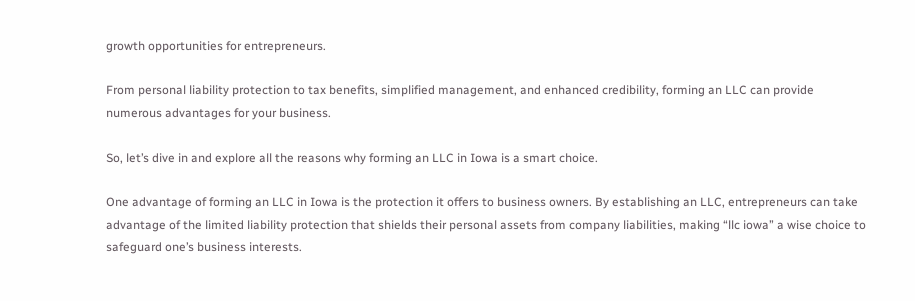growth opportunities for entrepreneurs.

From personal liability protection to tax benefits, simplified management, and enhanced credibility, forming an LLC can provide numerous advantages for your business.

So, let’s dive in and explore all the reasons why forming an LLC in Iowa is a smart choice.

One advantage of forming an LLC in Iowa is the protection it offers to business owners. By establishing an LLC, entrepreneurs can take advantage of the limited liability protection that shields their personal assets from company liabilities, making “llc iowa” a wise choice to safeguard one’s business interests.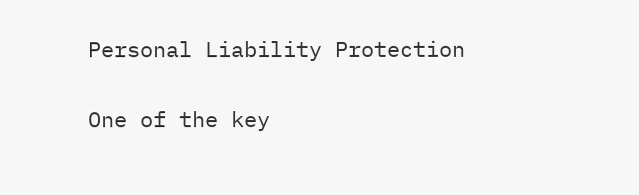Personal Liability Protection

One of the key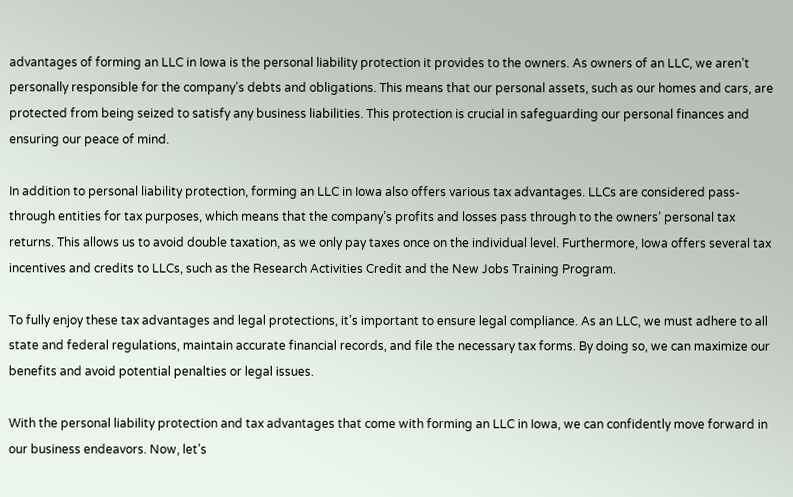advantages of forming an LLC in Iowa is the personal liability protection it provides to the owners. As owners of an LLC, we aren’t personally responsible for the company’s debts and obligations. This means that our personal assets, such as our homes and cars, are protected from being seized to satisfy any business liabilities. This protection is crucial in safeguarding our personal finances and ensuring our peace of mind.

In addition to personal liability protection, forming an LLC in Iowa also offers various tax advantages. LLCs are considered pass-through entities for tax purposes, which means that the company’s profits and losses pass through to the owners’ personal tax returns. This allows us to avoid double taxation, as we only pay taxes once on the individual level. Furthermore, Iowa offers several tax incentives and credits to LLCs, such as the Research Activities Credit and the New Jobs Training Program.

To fully enjoy these tax advantages and legal protections, it’s important to ensure legal compliance. As an LLC, we must adhere to all state and federal regulations, maintain accurate financial records, and file the necessary tax forms. By doing so, we can maximize our benefits and avoid potential penalties or legal issues.

With the personal liability protection and tax advantages that come with forming an LLC in Iowa, we can confidently move forward in our business endeavors. Now, let’s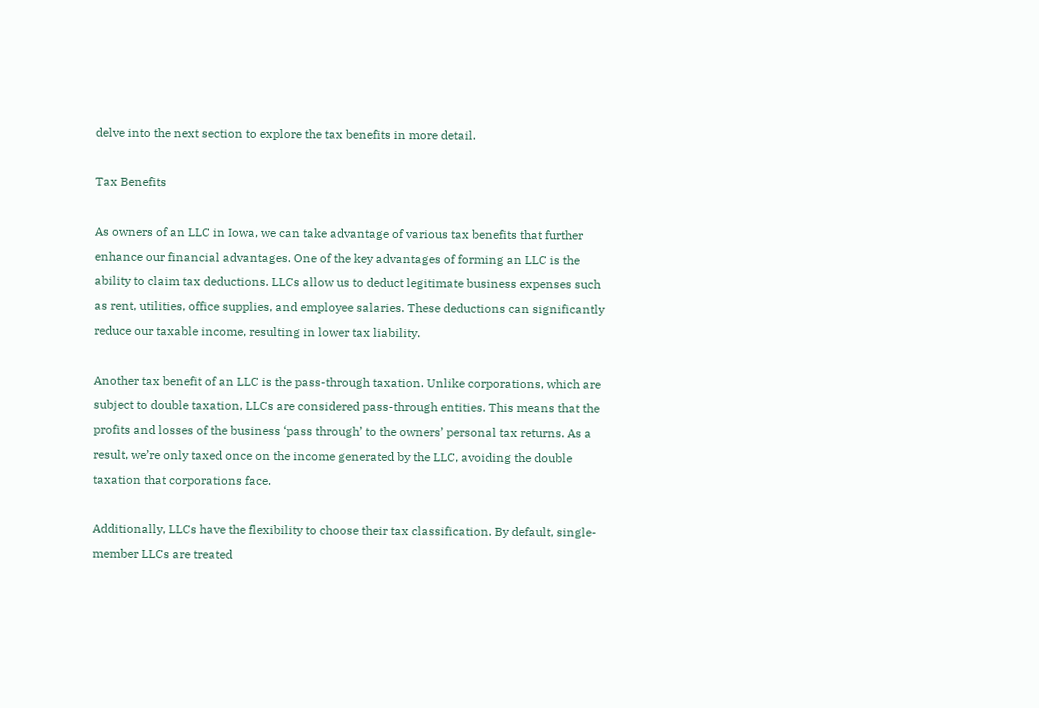delve into the next section to explore the tax benefits in more detail.

Tax Benefits

As owners of an LLC in Iowa, we can take advantage of various tax benefits that further enhance our financial advantages. One of the key advantages of forming an LLC is the ability to claim tax deductions. LLCs allow us to deduct legitimate business expenses such as rent, utilities, office supplies, and employee salaries. These deductions can significantly reduce our taxable income, resulting in lower tax liability.

Another tax benefit of an LLC is the pass-through taxation. Unlike corporations, which are subject to double taxation, LLCs are considered pass-through entities. This means that the profits and losses of the business ‘pass through’ to the owners’ personal tax returns. As a result, we’re only taxed once on the income generated by the LLC, avoiding the double taxation that corporations face.

Additionally, LLCs have the flexibility to choose their tax classification. By default, single-member LLCs are treated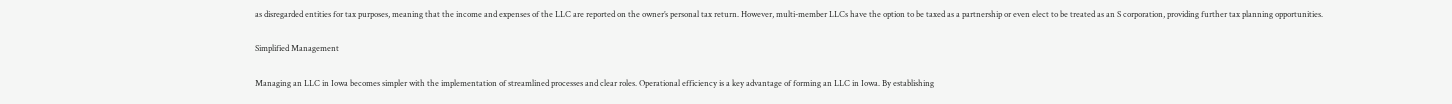as disregarded entities for tax purposes, meaning that the income and expenses of the LLC are reported on the owner’s personal tax return. However, multi-member LLCs have the option to be taxed as a partnership or even elect to be treated as an S corporation, providing further tax planning opportunities.

Simplified Management

Managing an LLC in Iowa becomes simpler with the implementation of streamlined processes and clear roles. Operational efficiency is a key advantage of forming an LLC in Iowa. By establishing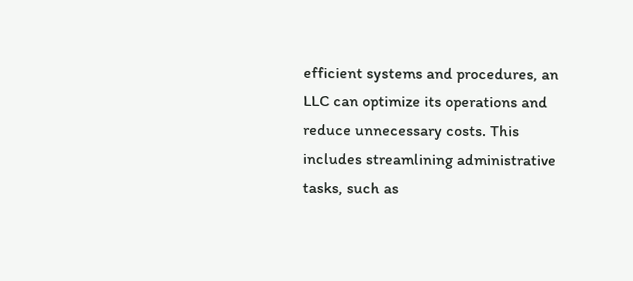efficient systems and procedures, an LLC can optimize its operations and reduce unnecessary costs. This includes streamlining administrative tasks, such as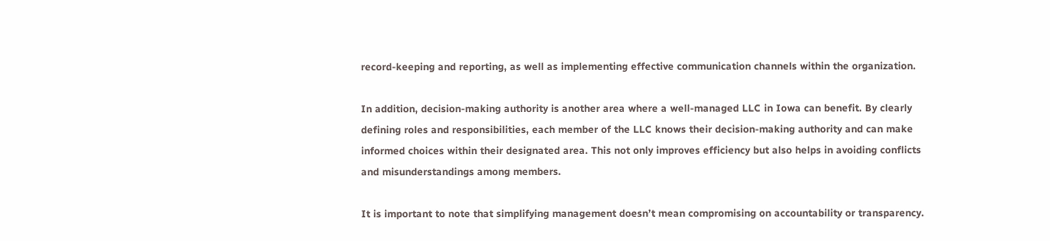record-keeping and reporting, as well as implementing effective communication channels within the organization.

In addition, decision-making authority is another area where a well-managed LLC in Iowa can benefit. By clearly defining roles and responsibilities, each member of the LLC knows their decision-making authority and can make informed choices within their designated area. This not only improves efficiency but also helps in avoiding conflicts and misunderstandings among members.

It is important to note that simplifying management doesn’t mean compromising on accountability or transparency.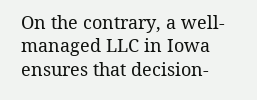On the contrary, a well-managed LLC in Iowa ensures that decision-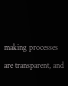making processes are transparent, and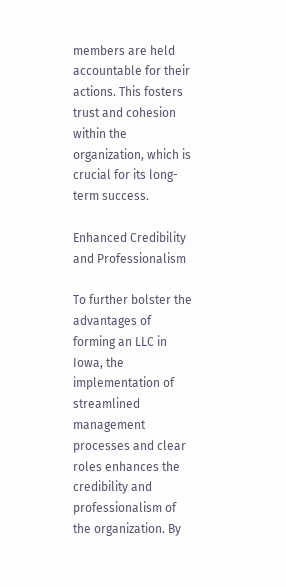members are held accountable for their actions. This fosters trust and cohesion within the organization, which is crucial for its long-term success.

Enhanced Credibility and Professionalism

To further bolster the advantages of forming an LLC in Iowa, the implementation of streamlined management processes and clear roles enhances the credibility and professionalism of the organization. By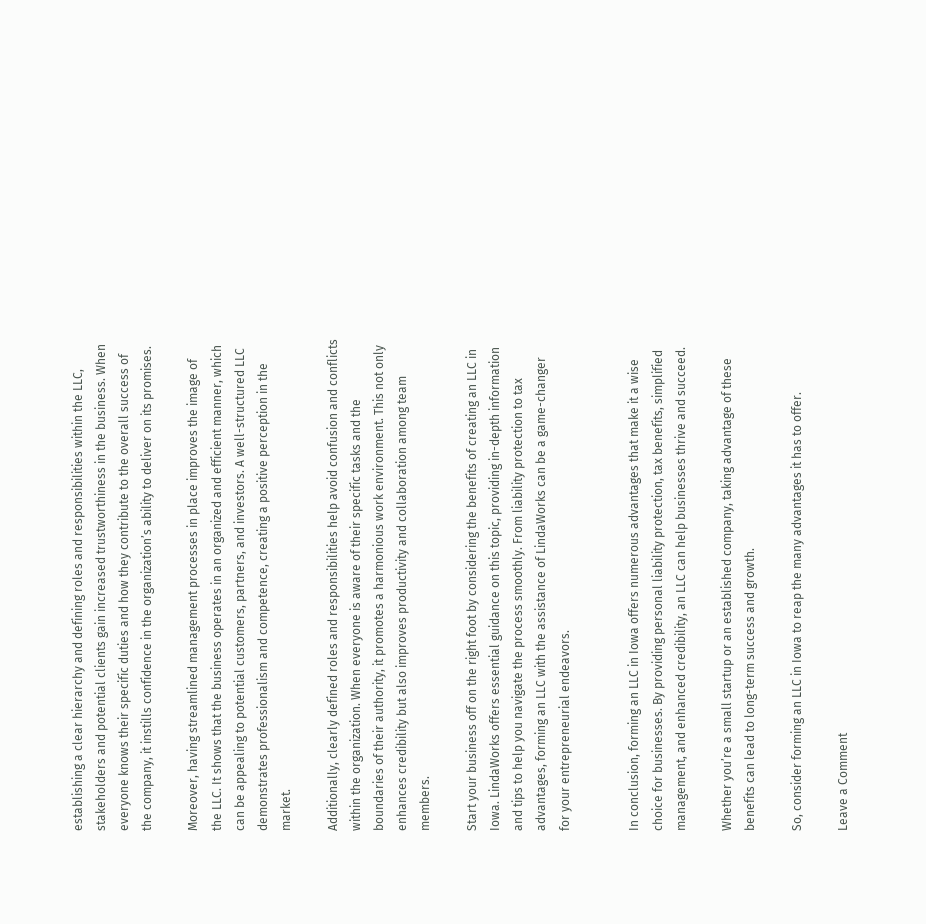establishing a clear hierarchy and defining roles and responsibilities within the LLC, stakeholders and potential clients gain increased trustworthiness in the business. When everyone knows their specific duties and how they contribute to the overall success of the company, it instills confidence in the organization’s ability to deliver on its promises.

Moreover, having streamlined management processes in place improves the image of the LLC. It shows that the business operates in an organized and efficient manner, which can be appealing to potential customers, partners, and investors. A well-structured LLC demonstrates professionalism and competence, creating a positive perception in the market.

Additionally, clearly defined roles and responsibilities help avoid confusion and conflicts within the organization. When everyone is aware of their specific tasks and the boundaries of their authority, it promotes a harmonious work environment. This not only enhances credibility but also improves productivity and collaboration among team members.

Start your business off on the right foot by considering the benefits of creating an LLC in Iowa. LindaWorks offers essential guidance on this topic, providing in-depth information and tips to help you navigate the process smoothly. From liability protection to tax advantages, forming an LLC with the assistance of LindaWorks can be a game-changer for your entrepreneurial endeavors.


In conclusion, forming an LLC in Iowa offers numerous advantages that make it a wise choice for businesses. By providing personal liability protection, tax benefits, simplified management, and enhanced credibility, an LLC can help businesses thrive and succeed.

Whether you’re a small startup or an established company, taking advantage of these benefits can lead to long-term success and growth.

So, consider forming an LLC in Iowa to reap the many advantages it has to offer.

Leave a Comment